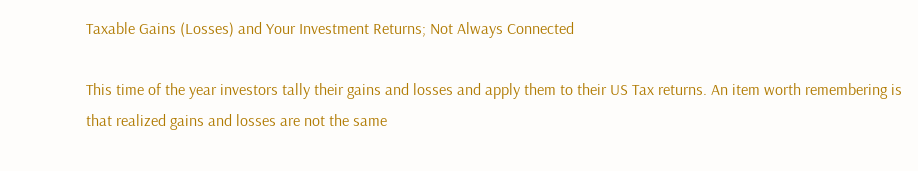Taxable Gains (Losses) and Your Investment Returns; Not Always Connected

This time of the year investors tally their gains and losses and apply them to their US Tax returns. An item worth remembering is that realized gains and losses are not the same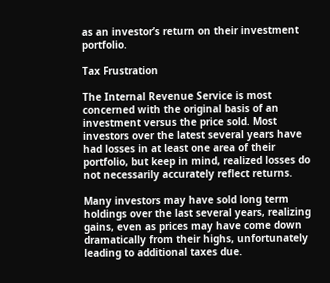as an investor’s return on their investment portfolio.

Tax Frustration

The Internal Revenue Service is most concerned with the original basis of an investment versus the price sold. Most investors over the latest several years have had losses in at least one area of their portfolio, but keep in mind, realized losses do not necessarily accurately reflect returns.

Many investors may have sold long term holdings over the last several years, realizing gains, even as prices may have come down dramatically from their highs, unfortunately leading to additional taxes due.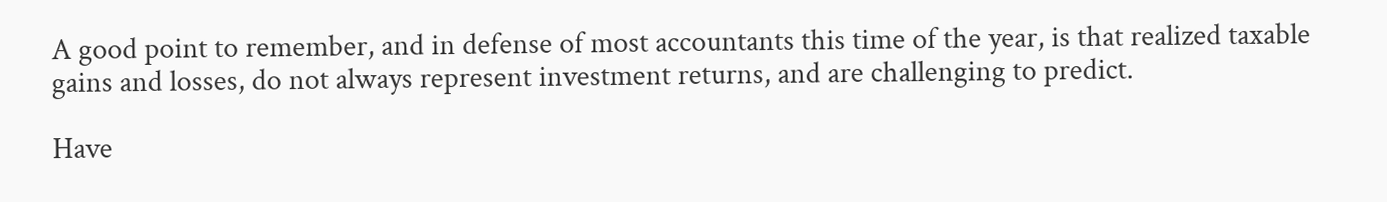A good point to remember, and in defense of most accountants this time of the year, is that realized taxable gains and losses, do not always represent investment returns, and are challenging to predict.

Have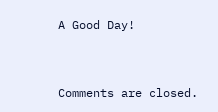A Good Day!


Comments are closed.